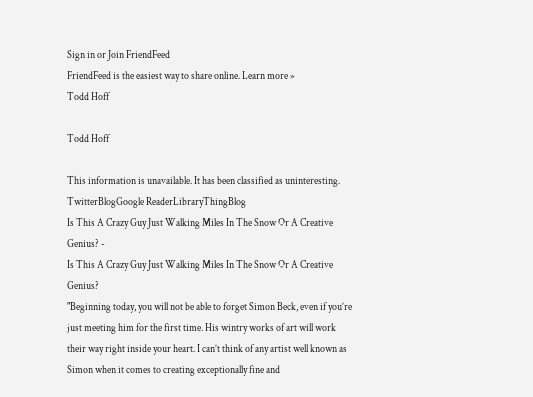Sign in or Join FriendFeed
FriendFeed is the easiest way to share online. Learn more »
Todd Hoff

Todd Hoff

This information is unavailable. It has been classified as uninteresting.
TwitterBlogGoogle ReaderLibraryThingBlog
Is This A Crazy Guy Just Walking Miles In The Snow Or A Creative Genius? -
Is This A Crazy Guy Just Walking Miles In The Snow Or A Creative Genius?
"Beginning today, you will not be able to forget Simon Beck, even if you’re just meeting him for the first time. His wintry works of art will work their way right inside your heart. I can’t think of any artist well known as Simon when it comes to creating exceptionally fine and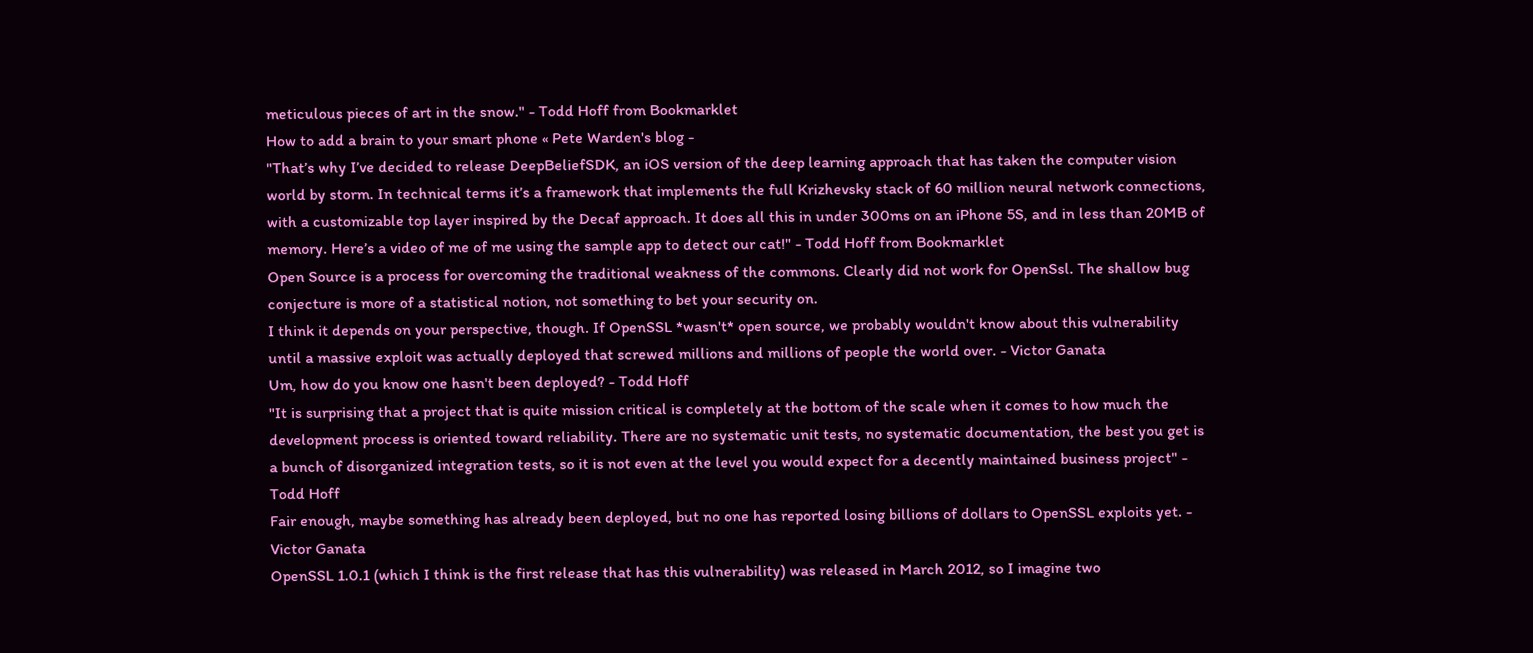meticulous pieces of art in the snow." - Todd Hoff from Bookmarklet
How to add a brain to your smart phone « Pete Warden's blog -
"That’s why I’ve decided to release DeepBeliefSDK, an iOS version of the deep learning approach that has taken the computer vision world by storm. In technical terms it’s a framework that implements the full Krizhevsky stack of 60 million neural network connections, with a customizable top layer inspired by the Decaf approach. It does all this in under 300ms on an iPhone 5S, and in less than 20MB of memory. Here’s a video of me of me using the sample app to detect our cat!" - Todd Hoff from Bookmarklet
Open Source is a process for overcoming the traditional weakness of the commons. Clearly did not work for OpenSsl. The shallow bug conjecture is more of a statistical notion, not something to bet your security on.
I think it depends on your perspective, though. If OpenSSL *wasn't* open source, we probably wouldn't know about this vulnerability until a massive exploit was actually deployed that screwed millions and millions of people the world over. - Victor Ganata
Um, how do you know one hasn't been deployed? - Todd Hoff
"It is surprising that a project that is quite mission critical is completely at the bottom of the scale when it comes to how much the development process is oriented toward reliability. There are no systematic unit tests, no systematic documentation, the best you get is a bunch of disorganized integration tests, so it is not even at the level you would expect for a decently maintained business project" - Todd Hoff
Fair enough, maybe something has already been deployed, but no one has reported losing billions of dollars to OpenSSL exploits yet. - Victor Ganata
OpenSSL 1.0.1 (which I think is the first release that has this vulnerability) was released in March 2012, so I imagine two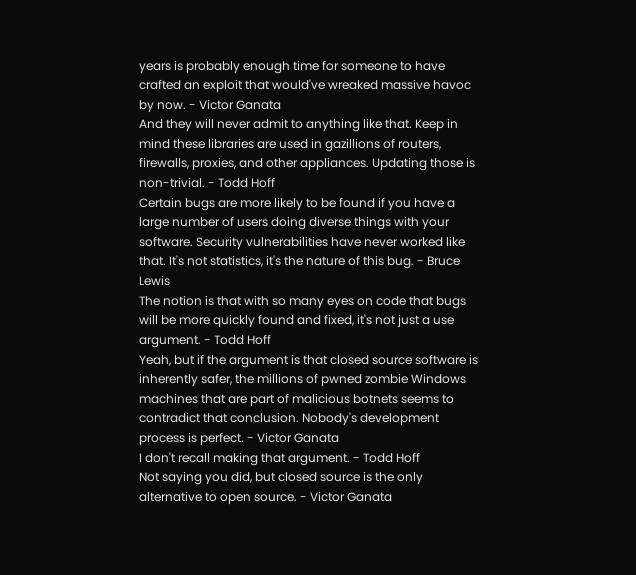years is probably enough time for someone to have crafted an exploit that would've wreaked massive havoc by now. - Victor Ganata
And they will never admit to anything like that. Keep in mind these libraries are used in gazillions of routers, firewalls, proxies, and other appliances. Updating those is non-trivial. - Todd Hoff
Certain bugs are more likely to be found if you have a large number of users doing diverse things with your software. Security vulnerabilities have never worked like that. It's not statistics, it's the nature of this bug. - Bruce Lewis
The notion is that with so many eyes on code that bugs will be more quickly found and fixed, it's not just a use argument. - Todd Hoff
Yeah, but if the argument is that closed source software is inherently safer, the millions of pwned zombie Windows machines that are part of malicious botnets seems to contradict that conclusion. Nobody's development process is perfect. - Victor Ganata
I don't recall making that argument. - Todd Hoff
Not saying you did, but closed source is the only alternative to open source. - Victor Ganata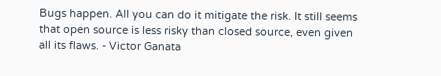Bugs happen. All you can do it mitigate the risk. It still seems that open source is less risky than closed source, even given all its flaws. - Victor Ganata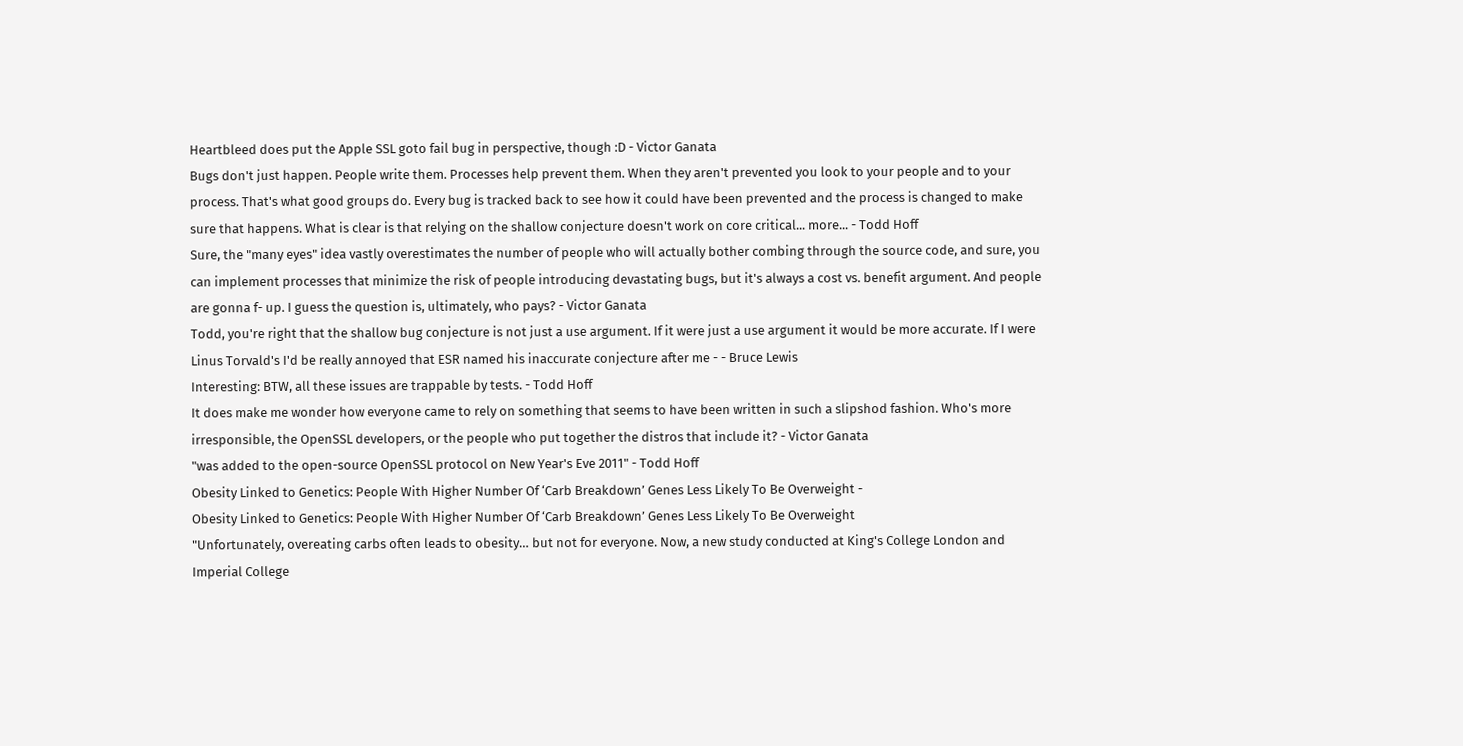Heartbleed does put the Apple SSL goto fail bug in perspective, though :D - Victor Ganata
Bugs don't just happen. People write them. Processes help prevent them. When they aren't prevented you look to your people and to your process. That's what good groups do. Every bug is tracked back to see how it could have been prevented and the process is changed to make sure that happens. What is clear is that relying on the shallow conjecture doesn't work on core critical... more... - Todd Hoff
Sure, the "many eyes" idea vastly overestimates the number of people who will actually bother combing through the source code, and sure, you can implement processes that minimize the risk of people introducing devastating bugs, but it's always a cost vs. benefit argument. And people are gonna f- up. I guess the question is, ultimately, who pays? - Victor Ganata
Todd, you're right that the shallow bug conjecture is not just a use argument. If it were just a use argument it would be more accurate. If I were Linus Torvald's I'd be really annoyed that ESR named his inaccurate conjecture after me - - Bruce Lewis
Interesting: BTW, all these issues are trappable by tests. - Todd Hoff
It does make me wonder how everyone came to rely on something that seems to have been written in such a slipshod fashion. Who's more irresponsible, the OpenSSL developers, or the people who put together the distros that include it? - Victor Ganata
"was added to the open-source OpenSSL protocol on New Year's Eve 2011" - Todd Hoff
Obesity Linked to Genetics: People With Higher Number Of ‘Carb Breakdown’ Genes Less Likely To Be Overweight -
Obesity Linked to Genetics: People With Higher Number Of ‘Carb Breakdown’ Genes Less Likely To Be Overweight
"Unfortunately, overeating carbs often leads to obesity… but not for everyone. Now, a new study conducted at King's College London and Imperial College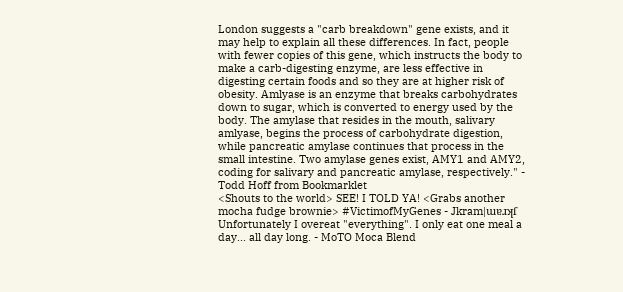London suggests a "carb breakdown" gene exists, and it may help to explain all these differences. In fact, people with fewer copies of this gene, which instructs the body to make a carb-digesting enzyme, are less effective in digesting certain foods and so they are at higher risk of obesity. Amlyase is an enzyme that breaks carbohydrates down to sugar, which is converted to energy used by the body. The amylase that resides in the mouth, salivary amlyase, begins the process of carbohydrate digestion, while pancreatic amylase continues that process in the small intestine. Two amylase genes exist, AMY1 and AMY2, coding for salivary and pancreatic amylase, respectively." - Todd Hoff from Bookmarklet
<Shouts to the world> SEE! I TOLD YA! <Grabs another mocha fudge brownie> #VictimofMyGenes - Jkram|ɯɐɹʞſ
Unfortunately I overeat "everything". I only eat one meal a day... all day long. - MoTO Moca Blend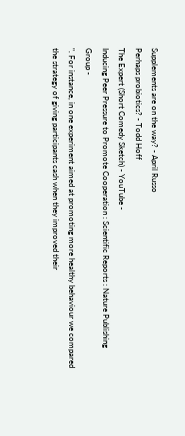Supplements are on the way? - April Russo
Perhaps probiotics? - Todd Hoff
The Expert (Short Comedy Sketch) - YouTube -
Inducing Peer Pressure to Promote Cooperation : Scientific Reports : Nature Publishing Group -
". For instance, in one experiment aimed at promoting more healthy behaviour we compared the strategy of giving participants cash when they improved their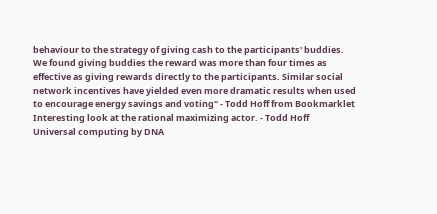behaviour to the strategy of giving cash to the participants' buddies. We found giving buddies the reward was more than four times as effective as giving rewards directly to the participants. Similar social network incentives have yielded even more dramatic results when used to encourage energy savings and voting" - Todd Hoff from Bookmarklet
Interesting look at the rational maximizing actor. - Todd Hoff
Universal computing by DNA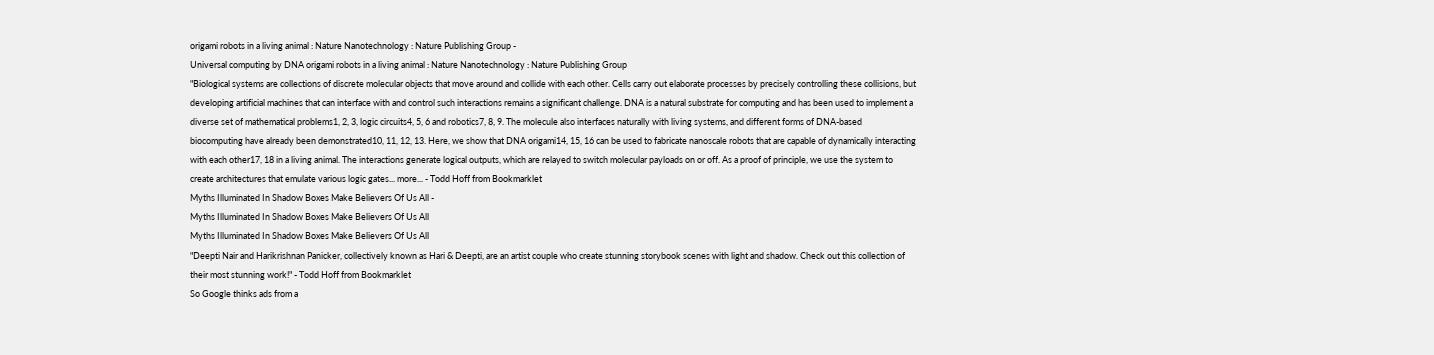origami robots in a living animal : Nature Nanotechnology : Nature Publishing Group -
Universal computing by DNA origami robots in a living animal : Nature Nanotechnology : Nature Publishing Group
"Biological systems are collections of discrete molecular objects that move around and collide with each other. Cells carry out elaborate processes by precisely controlling these collisions, but developing artificial machines that can interface with and control such interactions remains a significant challenge. DNA is a natural substrate for computing and has been used to implement a diverse set of mathematical problems1, 2, 3, logic circuits4, 5, 6 and robotics7, 8, 9. The molecule also interfaces naturally with living systems, and different forms of DNA-based biocomputing have already been demonstrated10, 11, 12, 13. Here, we show that DNA origami14, 15, 16 can be used to fabricate nanoscale robots that are capable of dynamically interacting with each other17, 18 in a living animal. The interactions generate logical outputs, which are relayed to switch molecular payloads on or off. As a proof of principle, we use the system to create architectures that emulate various logic gates... more... - Todd Hoff from Bookmarklet
Myths Illuminated In Shadow Boxes Make Believers Of Us All -
Myths Illuminated In Shadow Boxes Make Believers Of Us All
Myths Illuminated In Shadow Boxes Make Believers Of Us All
"Deepti Nair and Harikrishnan Panicker, collectively known as Hari & Deepti, are an artist couple who create stunning storybook scenes with light and shadow. Check out this collection of their most stunning work!" - Todd Hoff from Bookmarklet
So Google thinks ads from a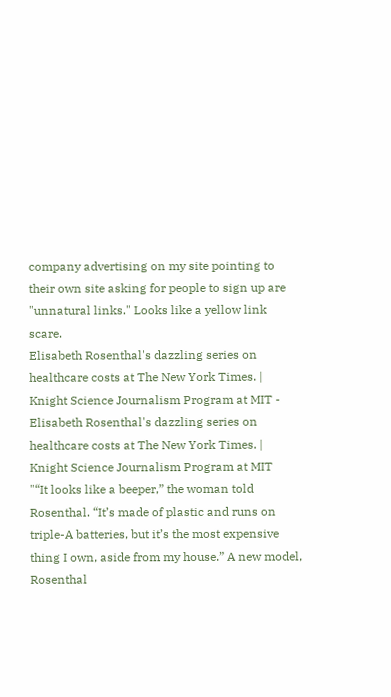company advertising on my site pointing to their own site asking for people to sign up are "unnatural links." Looks like a yellow link scare.
Elisabeth Rosenthal's dazzling series on healthcare costs at The New York Times. | Knight Science Journalism Program at MIT -
Elisabeth Rosenthal's dazzling series on healthcare costs at The New York Times. | Knight Science Journalism Program at MIT
"“It looks like a beeper,” the woman told Rosenthal. “It’s made of plastic and runs on triple-A batteries, but it’s the most expensive thing I own, aside from my house.” A new model, Rosenthal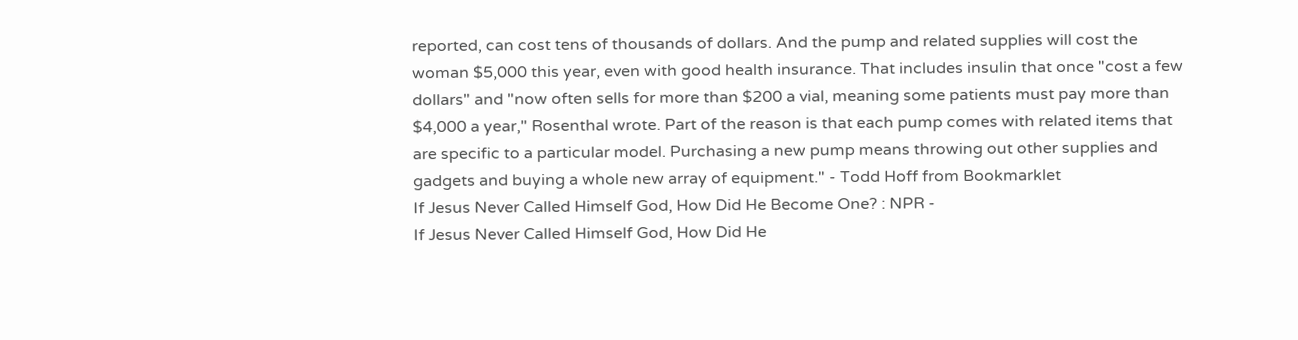reported, can cost tens of thousands of dollars. And the pump and related supplies will cost the woman $5,000 this year, even with good health insurance. That includes insulin that once "cost a few dollars" and "now often sells for more than $200 a vial, meaning some patients must pay more than $4,000 a year," Rosenthal wrote. Part of the reason is that each pump comes with related items that are specific to a particular model. Purchasing a new pump means throwing out other supplies and gadgets and buying a whole new array of equipment." - Todd Hoff from Bookmarklet
If Jesus Never Called Himself God, How Did He Become One? : NPR -
If Jesus Never Called Himself God, How Did He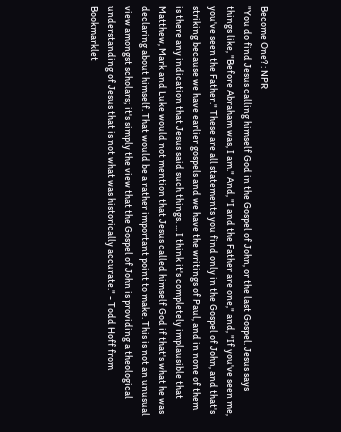Become One? : NPR
"You do find Jesus calling himself God in the Gospel of John, or the last Gospel. Jesus says things like, "Before Abraham was, I am." And, "I and the Father are one," and, "If you've seen me, you've seen the Father." These are all statements you find only in the Gospel of John, and that's striking because we have earlier gospels and we have the writings of Paul, and in none of them is there any indication that Jesus said such things. ... I think it's completely implausible that Matthew, Mark and Luke would not mention that Jesus called himself God if that's what he was declaring about himself. That would be a rather important point to make. This is not an unusual view amongst scholars; it's simply the view that the Gospel of John is providing a theological understanding of Jesus that is not what was historically accurate." - Todd Hoff from Bookmarklet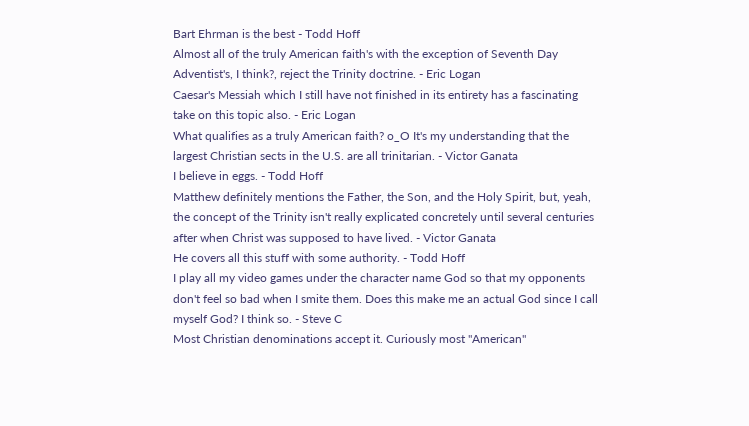Bart Ehrman is the best - Todd Hoff
Almost all of the truly American faith's with the exception of Seventh Day Adventist's, I think?, reject the Trinity doctrine. - Eric Logan
Caesar's Messiah which I still have not finished in its entirety has a fascinating take on this topic also. - Eric Logan
What qualifies as a truly American faith? o_O It's my understanding that the largest Christian sects in the U.S. are all trinitarian. - Victor Ganata
I believe in eggs. - Todd Hoff
Matthew definitely mentions the Father, the Son, and the Holy Spirit, but, yeah, the concept of the Trinity isn't really explicated concretely until several centuries after when Christ was supposed to have lived. - Victor Ganata
He covers all this stuff with some authority. - Todd Hoff
I play all my video games under the character name God so that my opponents don't feel so bad when I smite them. Does this make me an actual God since I call myself God? I think so. - Steve C
Most Christian denominations accept it. Curiously most "American"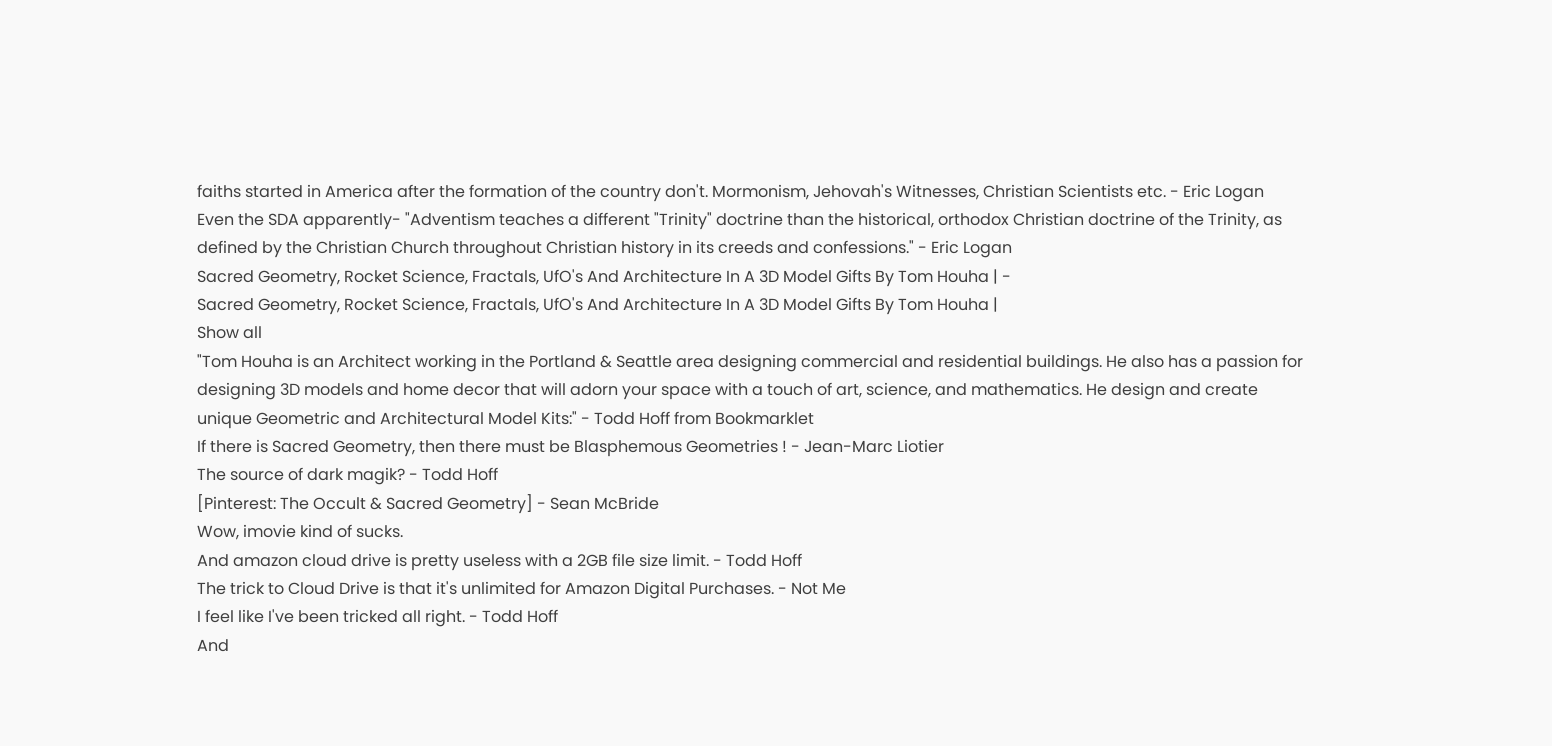faiths started in America after the formation of the country don't. Mormonism, Jehovah's Witnesses, Christian Scientists etc. - Eric Logan
Even the SDA apparently- "Adventism teaches a different "Trinity" doctrine than the historical, orthodox Christian doctrine of the Trinity, as defined by the Christian Church throughout Christian history in its creeds and confessions." - Eric Logan
Sacred Geometry, Rocket Science, Fractals, UfO's And Architecture In A 3D Model Gifts By Tom Houha | -
Sacred Geometry, Rocket Science, Fractals, UfO's And Architecture In A 3D Model Gifts By Tom Houha |
Show all
"Tom Houha is an Architect working in the Portland & Seattle area designing commercial and residential buildings. He also has a passion for designing 3D models and home decor that will adorn your space with a touch of art, science, and mathematics. He design and create unique Geometric and Architectural Model Kits:" - Todd Hoff from Bookmarklet
If there is Sacred Geometry, then there must be Blasphemous Geometries ! - Jean-Marc Liotier
The source of dark magik? - Todd Hoff
[Pinterest: The Occult & Sacred Geometry] - Sean McBride
Wow, imovie kind of sucks.
And amazon cloud drive is pretty useless with a 2GB file size limit. - Todd Hoff
The trick to Cloud Drive is that it's unlimited for Amazon Digital Purchases. - Not Me
I feel like I've been tricked all right. - Todd Hoff
And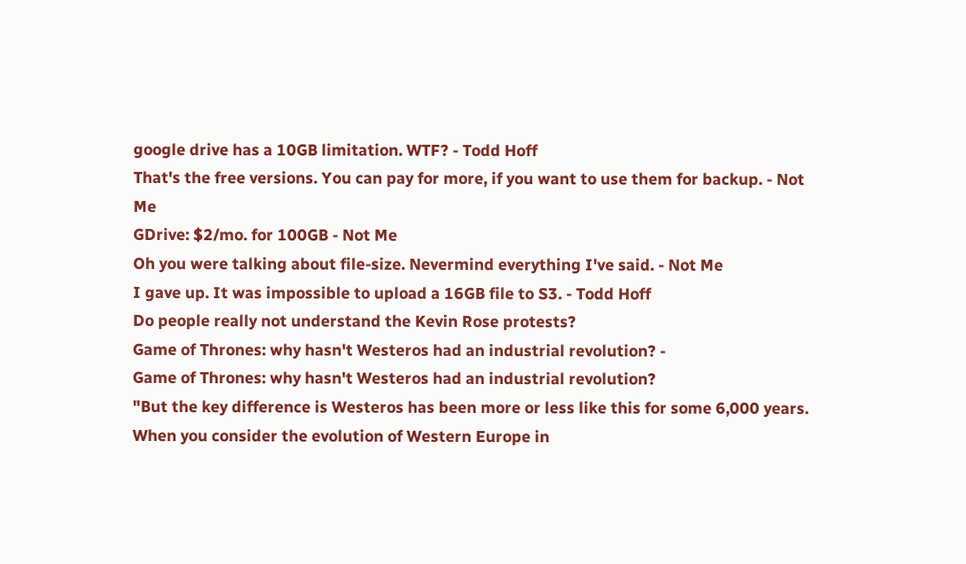google drive has a 10GB limitation. WTF? - Todd Hoff
That's the free versions. You can pay for more, if you want to use them for backup. - Not Me
GDrive: $2/mo. for 100GB - Not Me
Oh you were talking about file-size. Nevermind everything I've said. - Not Me
I gave up. It was impossible to upload a 16GB file to S3. - Todd Hoff
Do people really not understand the Kevin Rose protests?
Game of Thrones: why hasn't Westeros had an industrial revolution? -
Game of Thrones: why hasn't Westeros had an industrial revolution?
"But the key difference is Westeros has been more or less like this for some 6,000 years. When you consider the evolution of Western Europe in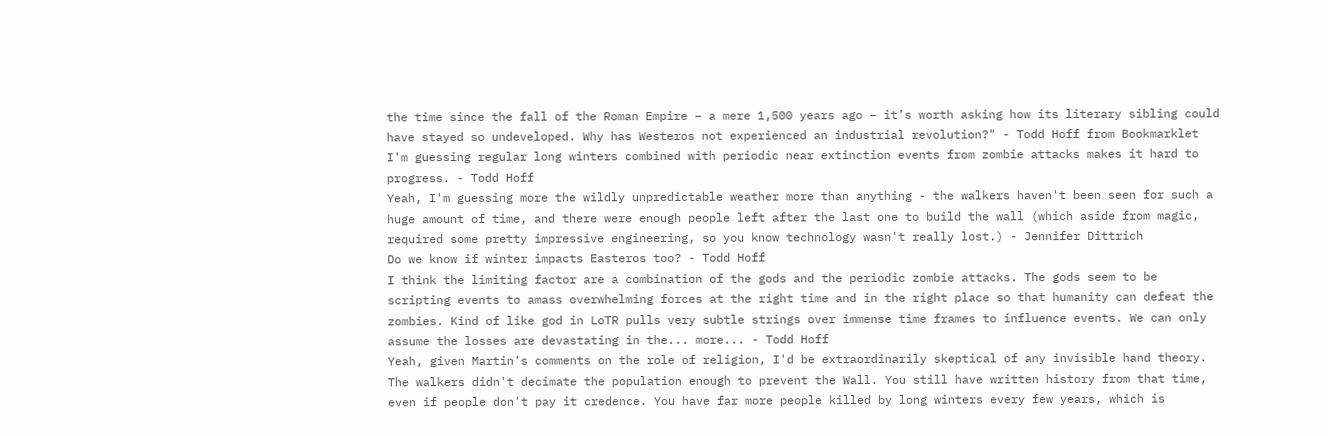the time since the fall of the Roman Empire – a mere 1,500 years ago – it’s worth asking how its literary sibling could have stayed so undeveloped. Why has Westeros not experienced an industrial revolution?" - Todd Hoff from Bookmarklet
I'm guessing regular long winters combined with periodic near extinction events from zombie attacks makes it hard to progress. - Todd Hoff
Yeah, I'm guessing more the wildly unpredictable weather more than anything - the walkers haven't been seen for such a huge amount of time, and there were enough people left after the last one to build the wall (which aside from magic, required some pretty impressive engineering, so you know technology wasn't really lost.) - Jennifer Dittrich
Do we know if winter impacts Easteros too? - Todd Hoff
I think the limiting factor are a combination of the gods and the periodic zombie attacks. The gods seem to be scripting events to amass overwhelming forces at the right time and in the right place so that humanity can defeat the zombies. Kind of like god in LoTR pulls very subtle strings over immense time frames to influence events. We can only assume the losses are devastating in the... more... - Todd Hoff
Yeah, given Martin's comments on the role of religion, I'd be extraordinarily skeptical of any invisible hand theory. The walkers didn't decimate the population enough to prevent the Wall. You still have written history from that time, even if people don't pay it credence. You have far more people killed by long winters every few years, which is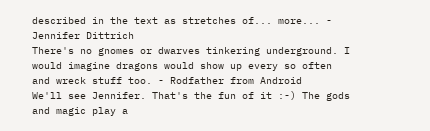described in the text as stretches of... more... - Jennifer Dittrich
There's no gnomes or dwarves tinkering underground. I would imagine dragons would show up every so often and wreck stuff too. - Rodfather from Android
We'll see Jennifer. That's the fun of it :-) The gods and magic play a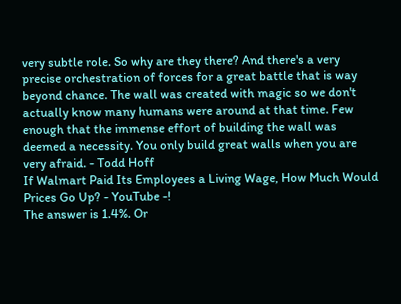very subtle role. So why are they there? And there's a very precise orchestration of forces for a great battle that is way beyond chance. The wall was created with magic so we don't actually know many humans were around at that time. Few enough that the immense effort of building the wall was deemed a necessity. You only build great walls when you are very afraid. - Todd Hoff
If Walmart Paid Its Employees a Living Wage, How Much Would Prices Go Up? - YouTube -!
The answer is 1.4%. Or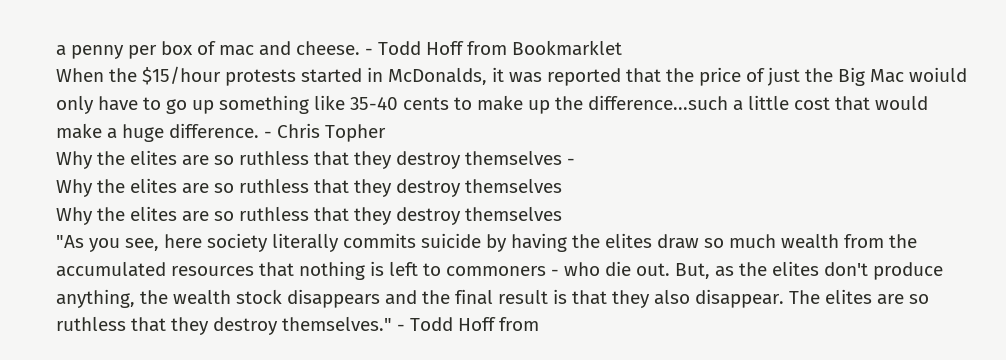a penny per box of mac and cheese. - Todd Hoff from Bookmarklet
When the $15/hour protests started in McDonalds, it was reported that the price of just the Big Mac woiuld only have to go up something like 35-40 cents to make up the difference...such a little cost that would make a huge difference. - Chris Topher
Why the elites are so ruthless that they destroy themselves -
Why the elites are so ruthless that they destroy themselves
Why the elites are so ruthless that they destroy themselves
"As you see, here society literally commits suicide by having the elites draw so much wealth from the accumulated resources that nothing is left to commoners - who die out. But, as the elites don't produce anything, the wealth stock disappears and the final result is that they also disappear. The elites are so ruthless that they destroy themselves." - Todd Hoff from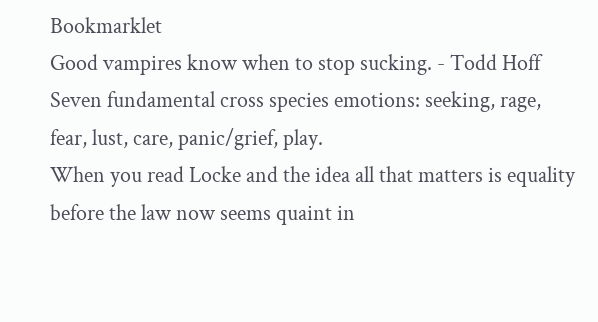Bookmarklet
Good vampires know when to stop sucking. - Todd Hoff
Seven fundamental cross species emotions: seeking, rage, fear, lust, care, panic/grief, play.
When you read Locke and the idea all that matters is equality before the law now seems quaint in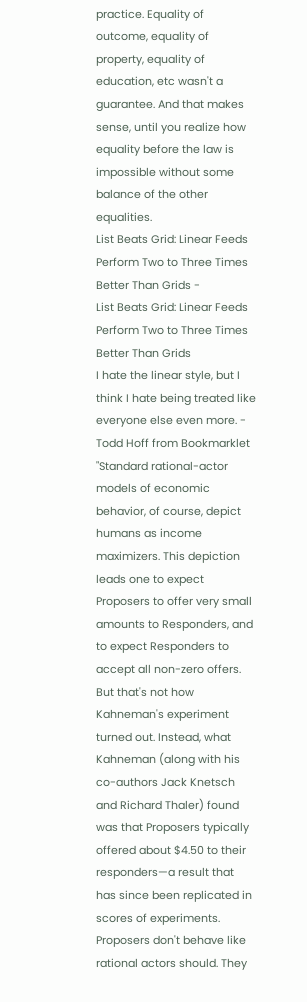practice. Equality of outcome, equality of property, equality of education, etc wasn't a guarantee. And that makes sense, until you realize how equality before the law is impossible without some balance of the other equalities.
List Beats Grid: Linear Feeds Perform Two to Three Times Better Than Grids -
List Beats Grid: Linear Feeds Perform Two to Three Times Better Than Grids
I hate the linear style, but I think I hate being treated like everyone else even more. - Todd Hoff from Bookmarklet
"Standard rational-actor models of economic behavior, of course, depict humans as income maximizers. This depiction leads one to expect Proposers to offer very small amounts to Responders, and to expect Responders to accept all non-zero offers. But that's not how Kahneman's experiment turned out. Instead, what Kahneman (along with his co-authors Jack Knetsch and Richard Thaler) found was that Proposers typically offered about $4.50 to their responders—a result that has since been replicated in scores of experiments. Proposers don't behave like rational actors should. They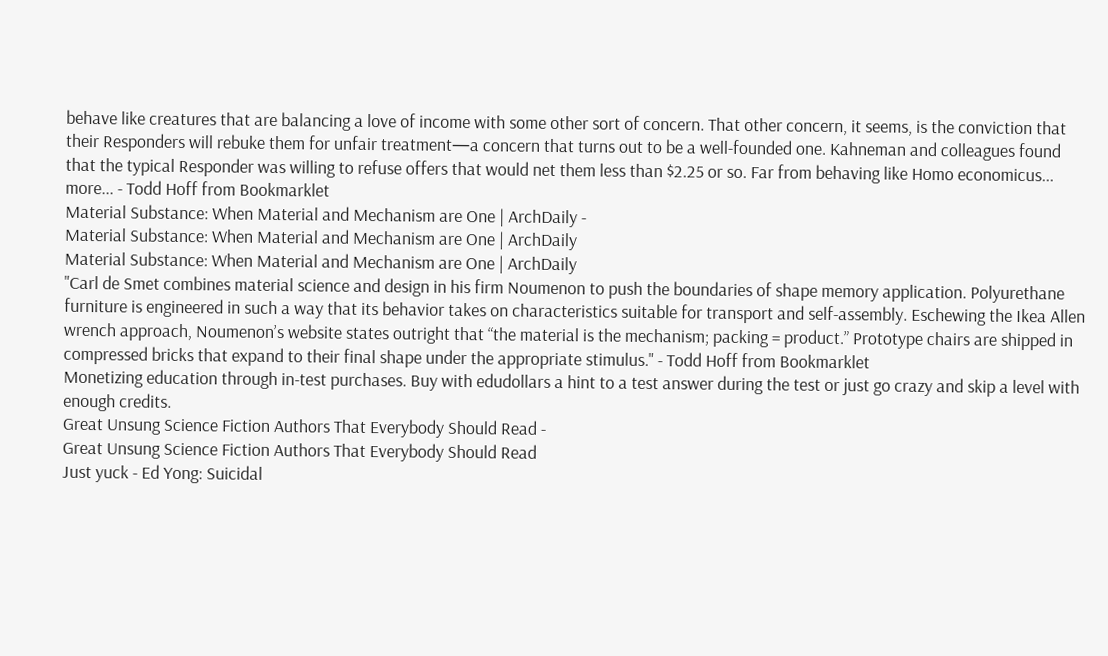behave like creatures that are balancing a love of income with some other sort of concern. That other concern, it seems, is the conviction that their Responders will rebuke them for unfair treatment—a concern that turns out to be a well-founded one. Kahneman and colleagues found that the typical Responder was willing to refuse offers that would net them less than $2.25 or so. Far from behaving like Homo economicus... more... - Todd Hoff from Bookmarklet
Material Substance: When Material and Mechanism are One | ArchDaily -
Material Substance: When Material and Mechanism are One | ArchDaily
Material Substance: When Material and Mechanism are One | ArchDaily
"Carl de Smet combines material science and design in his firm Noumenon to push the boundaries of shape memory application. Polyurethane furniture is engineered in such a way that its behavior takes on characteristics suitable for transport and self-assembly. Eschewing the Ikea Allen wrench approach, Noumenon’s website states outright that “the material is the mechanism; packing = product.” Prototype chairs are shipped in compressed bricks that expand to their final shape under the appropriate stimulus." - Todd Hoff from Bookmarklet
Monetizing education through in-test purchases. Buy with edudollars a hint to a test answer during the test or just go crazy and skip a level with enough credits.
Great Unsung Science Fiction Authors That Everybody Should Read -
Great Unsung Science Fiction Authors That Everybody Should Read
Just yuck - Ed Yong: Suicidal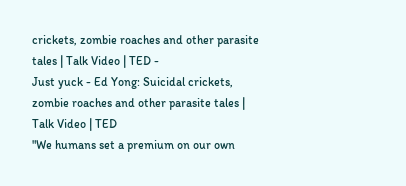crickets, zombie roaches and other parasite tales | Talk Video | TED -
Just yuck - Ed Yong: Suicidal crickets, zombie roaches and other parasite tales | Talk Video | TED
"We humans set a premium on our own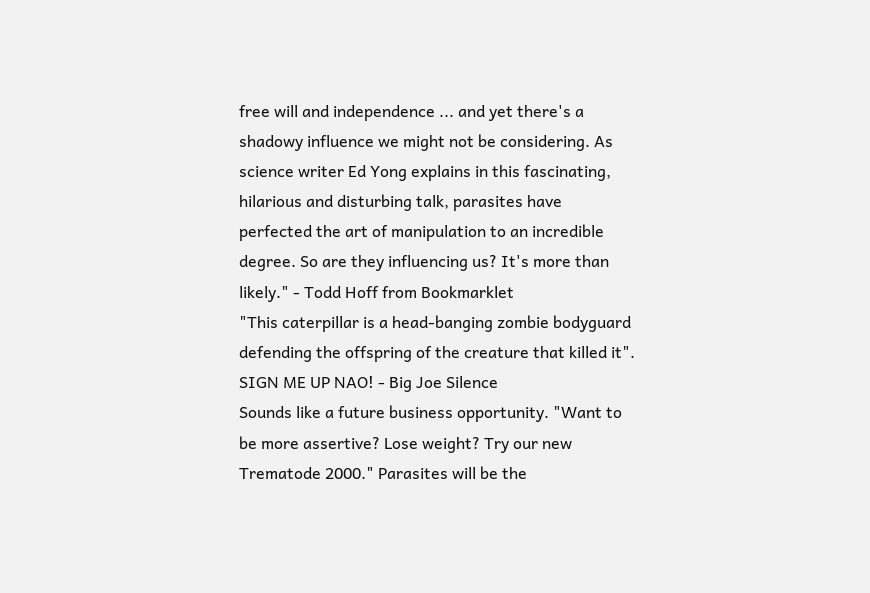free will and independence ... and yet there's a shadowy influence we might not be considering. As science writer Ed Yong explains in this fascinating, hilarious and disturbing talk, parasites have perfected the art of manipulation to an incredible degree. So are they influencing us? It's more than likely." - Todd Hoff from Bookmarklet
"This caterpillar is a head-banging zombie bodyguard defending the offspring of the creature that killed it". SIGN ME UP NAO! - Big Joe Silence
Sounds like a future business opportunity. "Want to be more assertive? Lose weight? Try our new Trematode 2000." Parasites will be the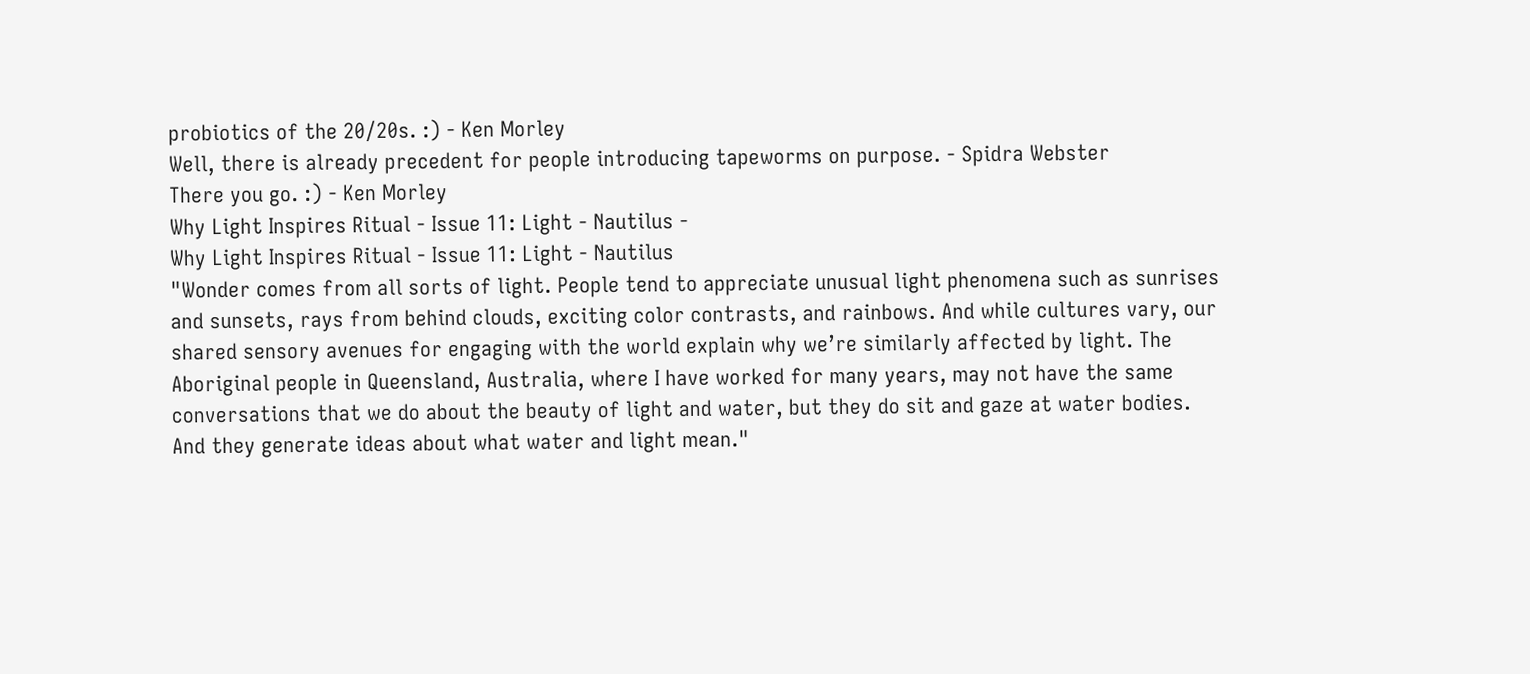probiotics of the 20/20s. :) - Ken Morley
Well, there is already precedent for people introducing tapeworms on purpose. - Spidra Webster
There you go. :) - Ken Morley
Why Light Inspires Ritual - Issue 11: Light - Nautilus -
Why Light Inspires Ritual - Issue 11: Light - Nautilus
"Wonder comes from all sorts of light. People tend to appreciate unusual light phenomena such as sunrises and sunsets, rays from behind clouds, exciting color contrasts, and rainbows. And while cultures vary, our shared sensory avenues for engaging with the world explain why we’re similarly affected by light. The Aboriginal people in Queensland, Australia, where I have worked for many years, may not have the same conversations that we do about the beauty of light and water, but they do sit and gaze at water bodies. And they generate ideas about what water and light mean."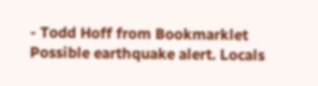- Todd Hoff from Bookmarklet
Possible earthquake alert. Locals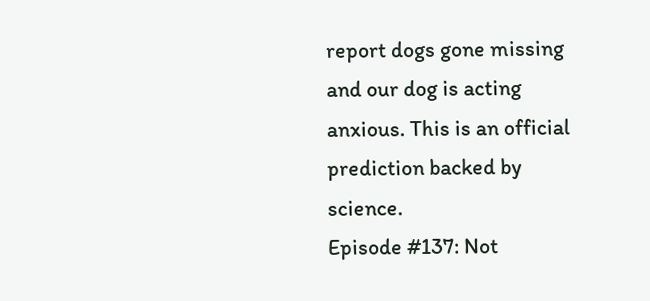report dogs gone missing and our dog is acting anxious. This is an official prediction backed by science.
Episode #137: Not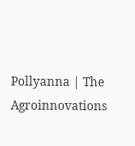Pollyanna | The Agroinnovations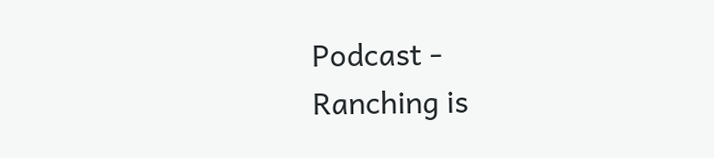Podcast -
Ranching is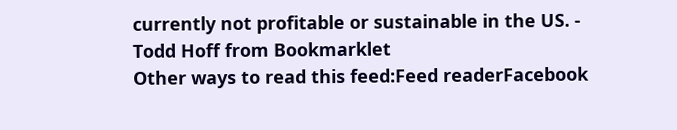currently not profitable or sustainable in the US. - Todd Hoff from Bookmarklet
Other ways to read this feed:Feed readerFacebook